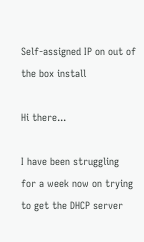Self-assigned IP on out of the box install

Hi there...

I have been struggling for a week now on trying to get the DHCP server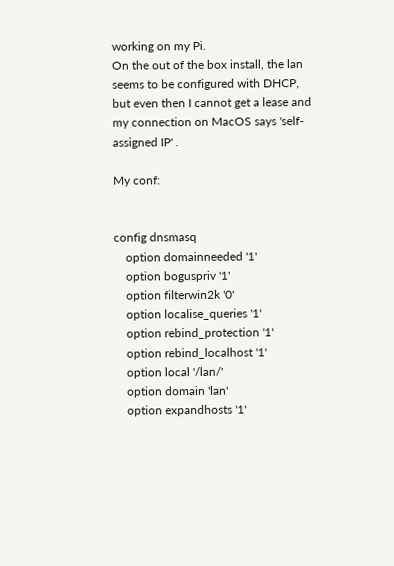working on my Pi.
On the out of the box install, the lan seems to be configured with DHCP, but even then I cannot get a lease and my connection on MacOS says 'self-assigned IP' .

My conf:


config dnsmasq
    option domainneeded '1'
    option boguspriv '1'
    option filterwin2k '0'
    option localise_queries '1'
    option rebind_protection '1'
    option rebind_localhost '1'
    option local '/lan/'
    option domain 'lan'
    option expandhosts '1'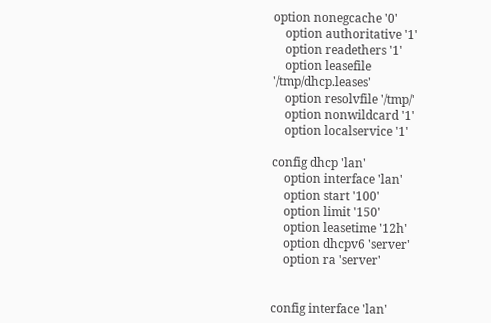option nonegcache '0'
    option authoritative '1'
    option readethers '1'
    option leasefile '/tmp/dhcp.leases'
    option resolvfile '/tmp/'
    option nonwildcard '1'
    option localservice '1'

config dhcp 'lan'
    option interface 'lan'
    option start '100'
    option limit '150'
    option leasetime '12h'
    option dhcpv6 'server'
    option ra 'server'


config interface 'lan'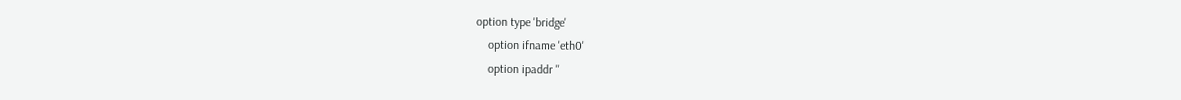option type 'bridge'
    option ifname 'eth0'
    option ipaddr ''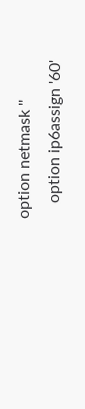option netmask ''
    option ip6assign '60'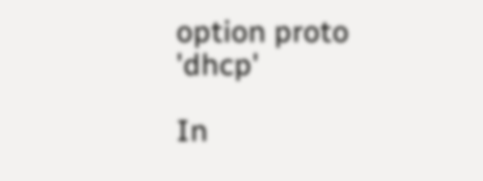option proto 'dhcp'

In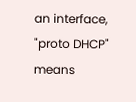an interface, "proto DHCP" means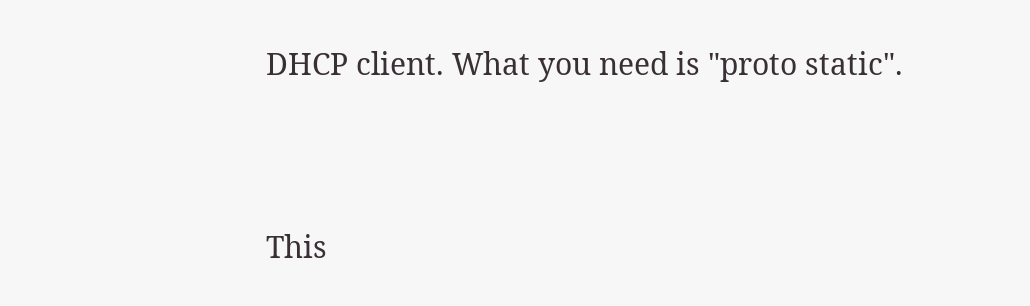DHCP client. What you need is "proto static".


This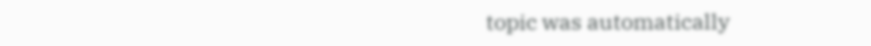topic was automatically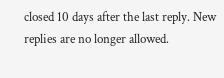closed 10 days after the last reply. New replies are no longer allowed.